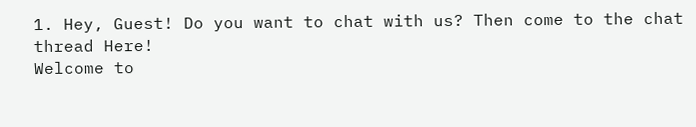1. Hey, Guest! Do you want to chat with us? Then come to the chat thread Here!
Welcome to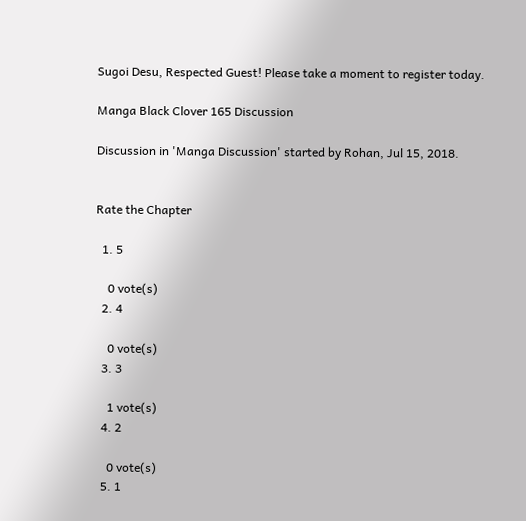Sugoi Desu, Respected Guest! Please take a moment to register today.

Manga Black Clover 165 Discussion

Discussion in 'Manga Discussion' started by Rohan, Jul 15, 2018.


Rate the Chapter

  1. 5

    0 vote(s)
  2. 4

    0 vote(s)
  3. 3

    1 vote(s)
  4. 2

    0 vote(s)
  5. 1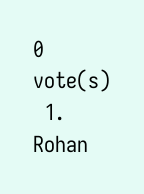0 vote(s)
  1. Rohan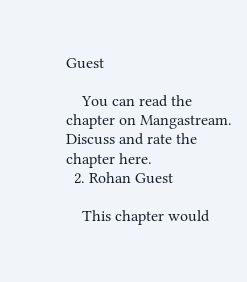Guest

    You can read the chapter on Mangastream. Discuss and rate the chapter here.
  2. Rohan Guest

    This chapter would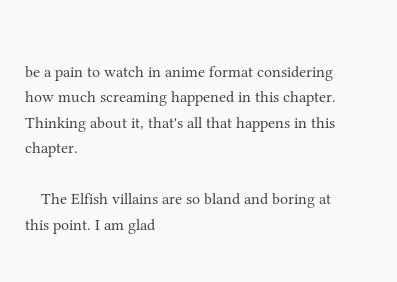be a pain to watch in anime format considering how much screaming happened in this chapter. Thinking about it, that's all that happens in this chapter.

    The Elfish villains are so bland and boring at this point. I am glad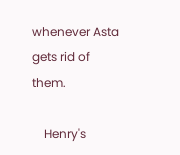whenever Asta gets rid of them.

    Henry's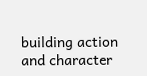building action and character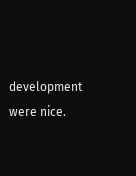development were nice.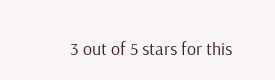3 out of 5 stars for this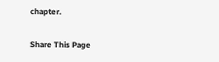chapter.

Share This Page